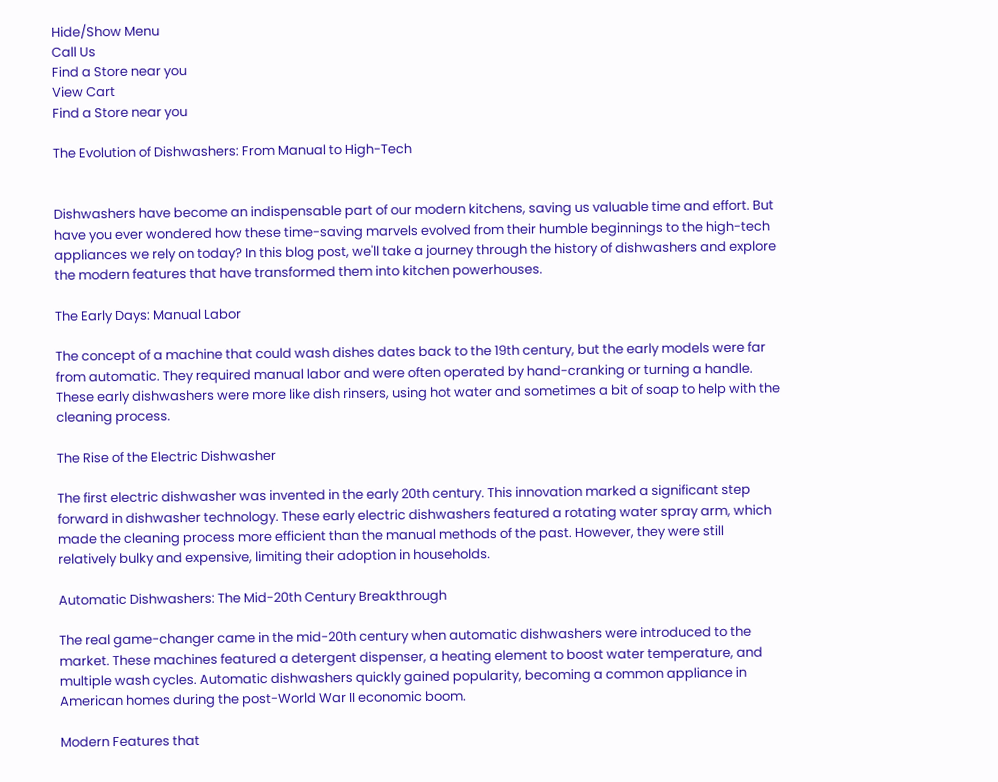Hide/Show Menu
Call Us
Find a Store near you
View Cart
Find a Store near you

The Evolution of Dishwashers: From Manual to High-Tech


Dishwashers have become an indispensable part of our modern kitchens, saving us valuable time and effort. But have you ever wondered how these time-saving marvels evolved from their humble beginnings to the high-tech appliances we rely on today? In this blog post, we'll take a journey through the history of dishwashers and explore the modern features that have transformed them into kitchen powerhouses.

The Early Days: Manual Labor

The concept of a machine that could wash dishes dates back to the 19th century, but the early models were far from automatic. They required manual labor and were often operated by hand-cranking or turning a handle. These early dishwashers were more like dish rinsers, using hot water and sometimes a bit of soap to help with the cleaning process.

The Rise of the Electric Dishwasher

The first electric dishwasher was invented in the early 20th century. This innovation marked a significant step forward in dishwasher technology. These early electric dishwashers featured a rotating water spray arm, which made the cleaning process more efficient than the manual methods of the past. However, they were still relatively bulky and expensive, limiting their adoption in households.

Automatic Dishwashers: The Mid-20th Century Breakthrough

The real game-changer came in the mid-20th century when automatic dishwashers were introduced to the market. These machines featured a detergent dispenser, a heating element to boost water temperature, and multiple wash cycles. Automatic dishwashers quickly gained popularity, becoming a common appliance in American homes during the post-World War II economic boom.

Modern Features that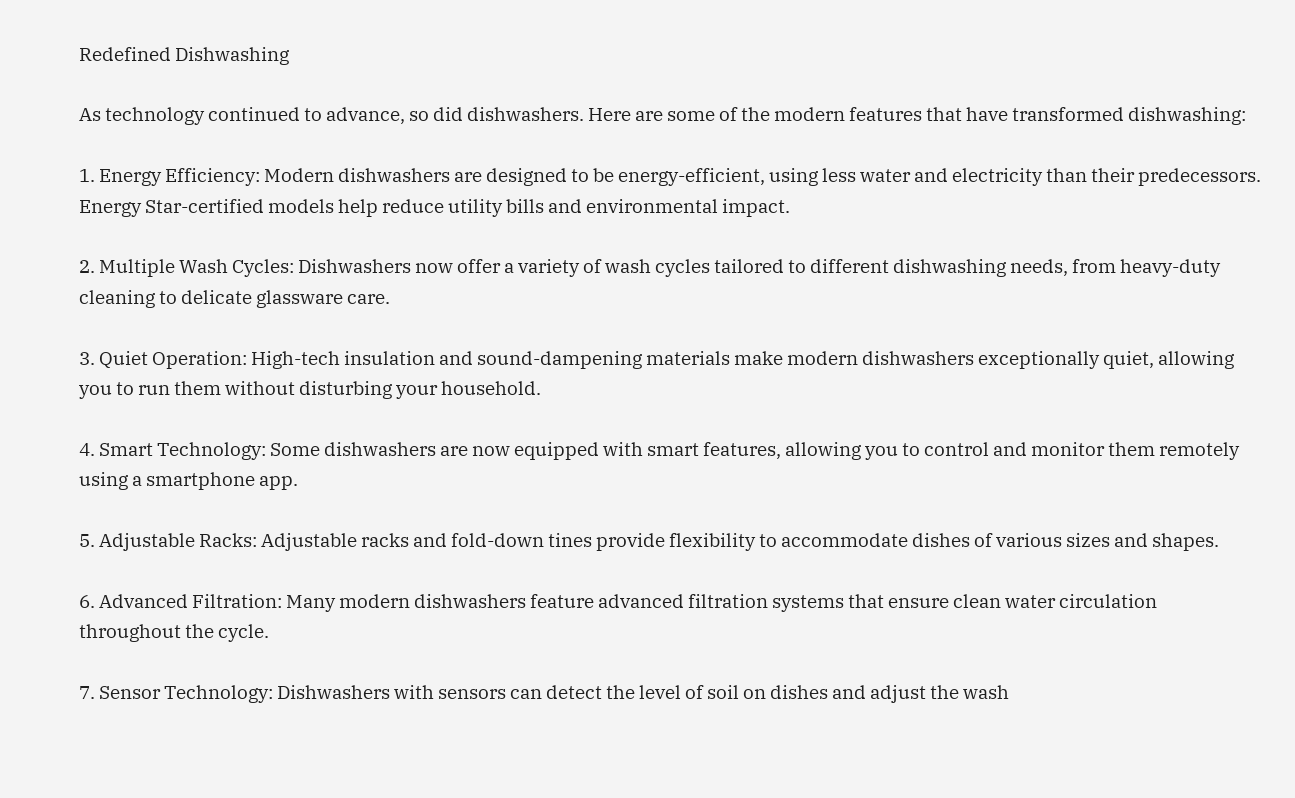Redefined Dishwashing

As technology continued to advance, so did dishwashers. Here are some of the modern features that have transformed dishwashing:

1. Energy Efficiency: Modern dishwashers are designed to be energy-efficient, using less water and electricity than their predecessors. Energy Star-certified models help reduce utility bills and environmental impact.

2. Multiple Wash Cycles: Dishwashers now offer a variety of wash cycles tailored to different dishwashing needs, from heavy-duty cleaning to delicate glassware care.

3. Quiet Operation: High-tech insulation and sound-dampening materials make modern dishwashers exceptionally quiet, allowing you to run them without disturbing your household.

4. Smart Technology: Some dishwashers are now equipped with smart features, allowing you to control and monitor them remotely using a smartphone app.

5. Adjustable Racks: Adjustable racks and fold-down tines provide flexibility to accommodate dishes of various sizes and shapes.

6. Advanced Filtration: Many modern dishwashers feature advanced filtration systems that ensure clean water circulation throughout the cycle.

7. Sensor Technology: Dishwashers with sensors can detect the level of soil on dishes and adjust the wash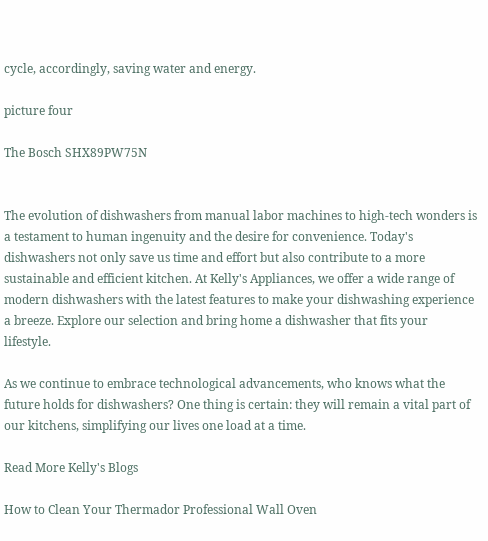cycle, accordingly, saving water and energy.

picture four

The Bosch SHX89PW75N


The evolution of dishwashers from manual labor machines to high-tech wonders is a testament to human ingenuity and the desire for convenience. Today's dishwashers not only save us time and effort but also contribute to a more sustainable and efficient kitchen. At Kelly's Appliances, we offer a wide range of modern dishwashers with the latest features to make your dishwashing experience a breeze. Explore our selection and bring home a dishwasher that fits your lifestyle.

As we continue to embrace technological advancements, who knows what the future holds for dishwashers? One thing is certain: they will remain a vital part of our kitchens, simplifying our lives one load at a time.

Read More Kelly's Blogs

How to Clean Your Thermador Professional Wall Oven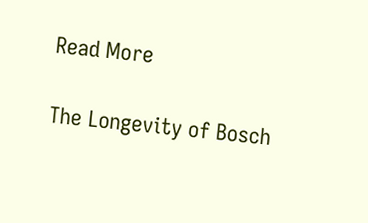Read More

The Longevity of Bosch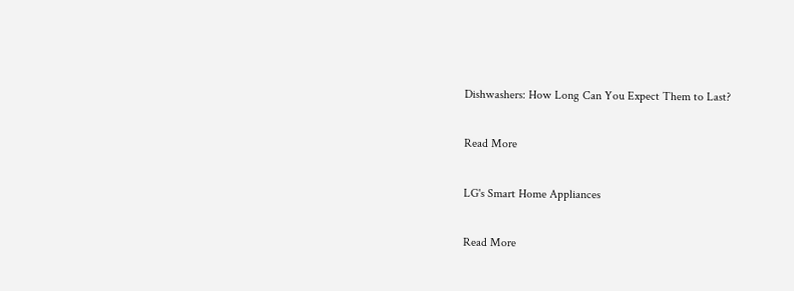Dishwashers: How Long Can You Expect Them to Last?

Read More

LG's Smart Home Appliances

Read More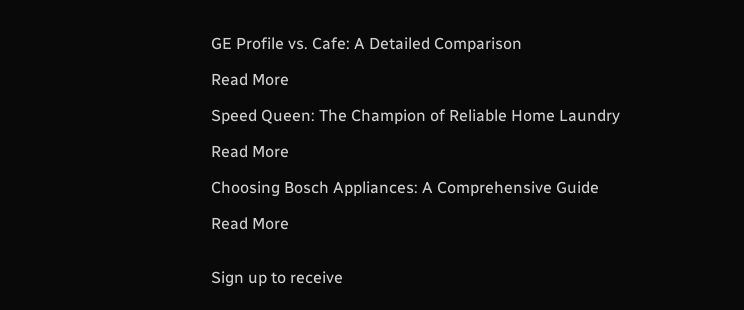GE Profile vs. Cafe: A Detailed Comparison

Read More

Speed Queen: The Champion of Reliable Home Laundry

Read More

Choosing Bosch Appliances: A Comprehensive Guide

Read More


Sign up to receive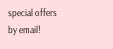special offers by email!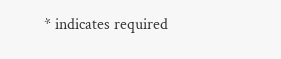* indicates required